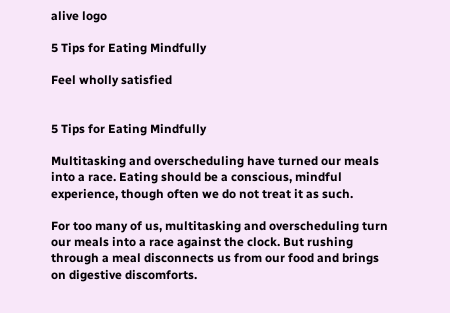alive logo

5 Tips for Eating Mindfully

Feel wholly satisfied


5 Tips for Eating Mindfully

Multitasking and overscheduling have turned our meals into a race. Eating should be a conscious, mindful experience, though often we do not treat it as such.

For too many of us, multitasking and overscheduling turn our meals into a race against the clock. But rushing through a meal disconnects us from our food and brings on digestive discomforts.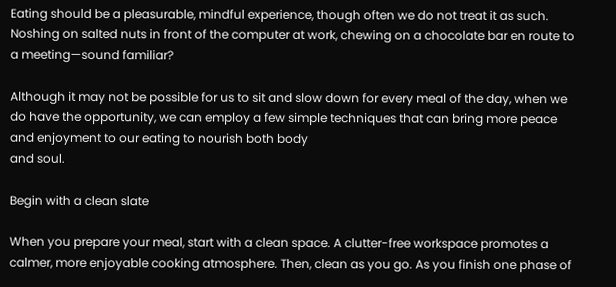Eating should be a pleasurable, mindful experience, though often we do not treat it as such. Noshing on salted nuts in front of the computer at work, chewing on a chocolate bar en route to a meeting—sound familiar?

Although it may not be possible for us to sit and slow down for every meal of the day, when we do have the opportunity, we can employ a few simple techniques that can bring more peace and enjoyment to our eating to nourish both body
and soul.

Begin with a clean slate

When you prepare your meal, start with a clean space. A clutter-free workspace promotes a calmer, more enjoyable cooking atmosphere. Then, clean as you go. As you finish one phase of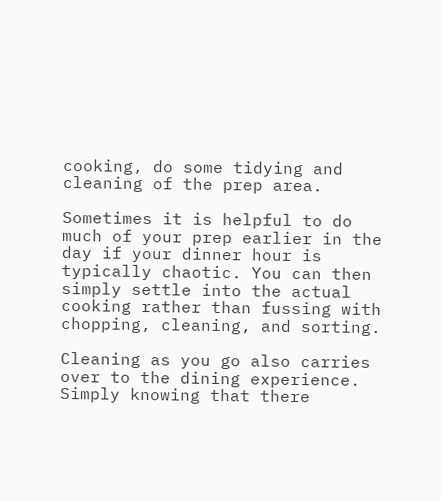cooking, do some tidying and cleaning of the prep area.

Sometimes it is helpful to do much of your prep earlier in the day if your dinner hour is typically chaotic. You can then simply settle into the actual cooking rather than fussing with chopping, cleaning, and sorting.

Cleaning as you go also carries over to the dining experience. Simply knowing that there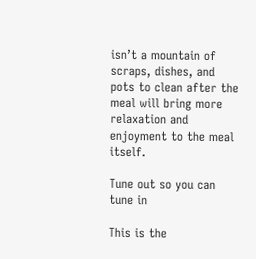isn’t a mountain of scraps, dishes, and pots to clean after the meal will bring more relaxation and enjoyment to the meal itself.

Tune out so you can tune in

This is the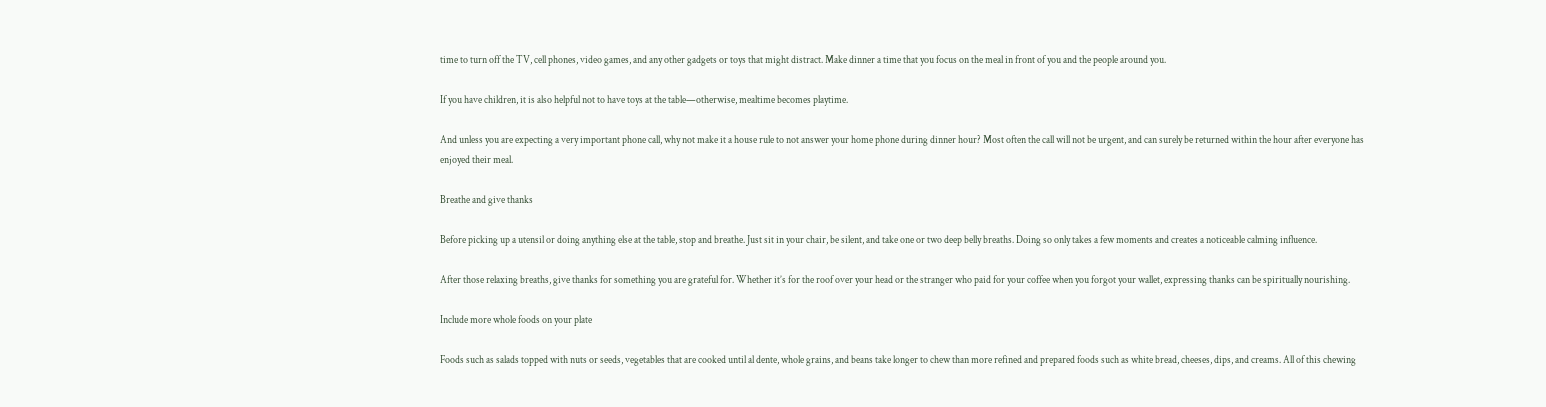time to turn off the TV, cell phones, video games, and any other gadgets or toys that might distract. Make dinner a time that you focus on the meal in front of you and the people around you.

If you have children, it is also helpful not to have toys at the table—otherwise, mealtime becomes playtime.

And unless you are expecting a very important phone call, why not make it a house rule to not answer your home phone during dinner hour? Most often the call will not be urgent, and can surely be returned within the hour after everyone has enjoyed their meal.

Breathe and give thanks

Before picking up a utensil or doing anything else at the table, stop and breathe. Just sit in your chair, be silent, and take one or two deep belly breaths. Doing so only takes a few moments and creates a noticeable calming influence.

After those relaxing breaths, give thanks for something you are grateful for. Whether it’s for the roof over your head or the stranger who paid for your coffee when you forgot your wallet, expressing thanks can be spiritually nourishing.

Include more whole foods on your plate

Foods such as salads topped with nuts or seeds, vegetables that are cooked until al dente, whole grains, and beans take longer to chew than more refined and prepared foods such as white bread, cheeses, dips, and creams. All of this chewing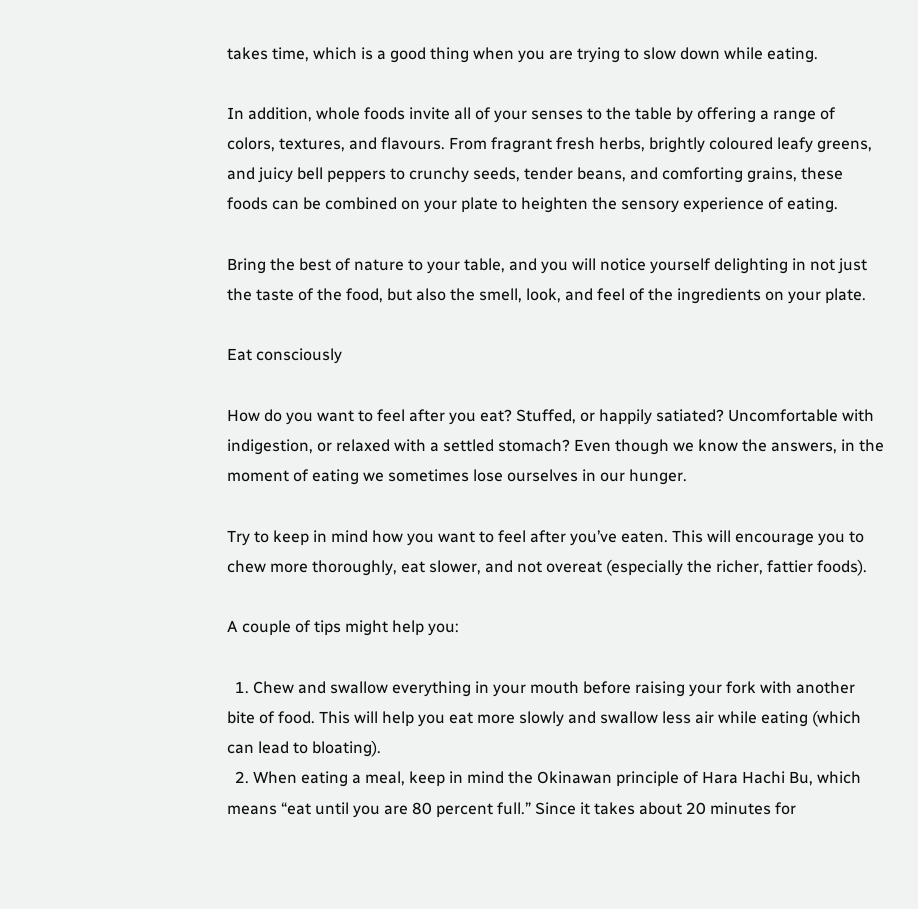takes time, which is a good thing when you are trying to slow down while eating.

In addition, whole foods invite all of your senses to the table by offering a range of colors, textures, and flavours. From fragrant fresh herbs, brightly coloured leafy greens, and juicy bell peppers to crunchy seeds, tender beans, and comforting grains, these foods can be combined on your plate to heighten the sensory experience of eating.

Bring the best of nature to your table, and you will notice yourself delighting in not just the taste of the food, but also the smell, look, and feel of the ingredients on your plate.

Eat consciously

How do you want to feel after you eat? Stuffed, or happily satiated? Uncomfortable with indigestion, or relaxed with a settled stomach? Even though we know the answers, in the moment of eating we sometimes lose ourselves in our hunger.

Try to keep in mind how you want to feel after you’ve eaten. This will encourage you to chew more thoroughly, eat slower, and not overeat (especially the richer, fattier foods).

A couple of tips might help you:

  1. Chew and swallow everything in your mouth before raising your fork with another bite of food. This will help you eat more slowly and swallow less air while eating (which can lead to bloating).
  2. When eating a meal, keep in mind the Okinawan principle of Hara Hachi Bu, which means “eat until you are 80 percent full.” Since it takes about 20 minutes for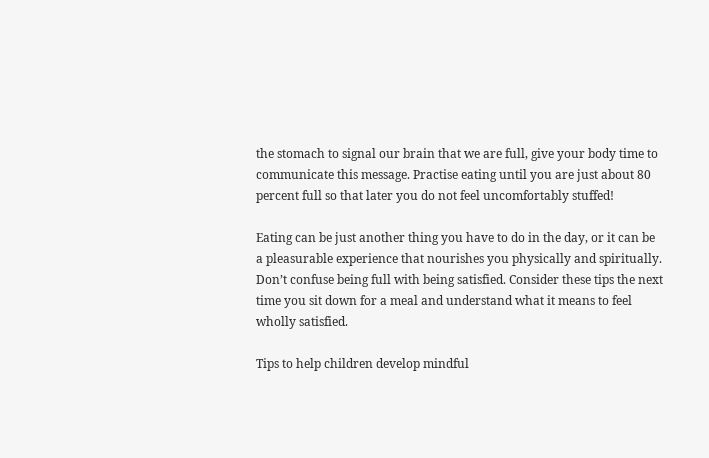the stomach to signal our brain that we are full, give your body time to communicate this message. Practise eating until you are just about 80 percent full so that later you do not feel uncomfortably stuffed!

Eating can be just another thing you have to do in the day, or it can be a pleasurable experience that nourishes you physically and spiritually. Don’t confuse being full with being satisfied. Consider these tips the next time you sit down for a meal and understand what it means to feel wholly satisfied.

Tips to help children develop mindful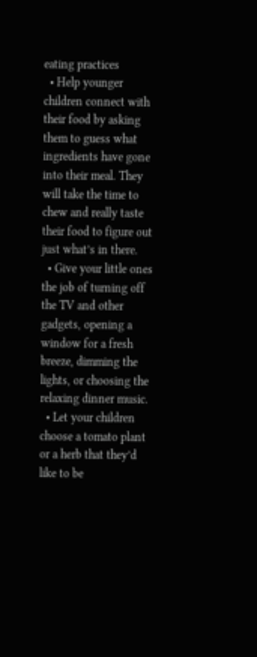eating practices
  • Help younger children connect with their food by asking them to guess what ingredients have gone into their meal. They will take the time to chew and really taste their food to figure out just what’s in there.
  • Give your little ones the job of turning off the TV and other gadgets, opening a window for a fresh breeze, dimming the lights, or choosing the relaxing dinner music.
  • Let your children choose a tomato plant or a herb that they’d like to be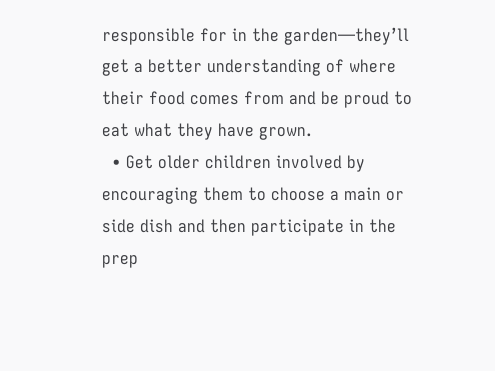responsible for in the garden—they’ll get a better understanding of where their food comes from and be proud to eat what they have grown.
  • Get older children involved by encouraging them to choose a main or side dish and then participate in the prep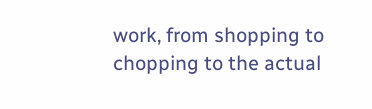work, from shopping to chopping to the actual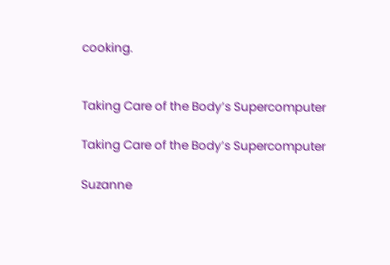cooking.


Taking Care of the Body’s Supercomputer

Taking Care of the Body’s Supercomputer

Suzanne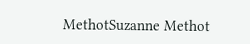MethotSuzanne Methot